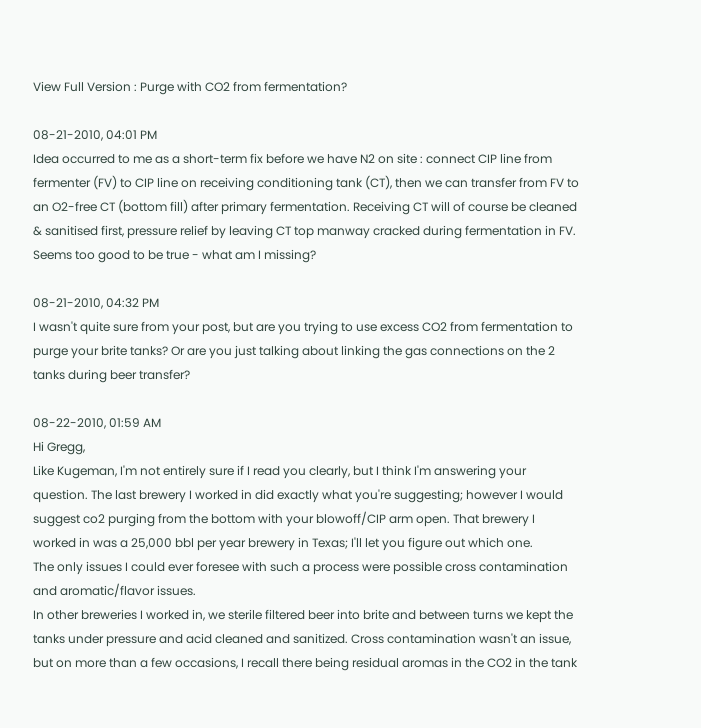View Full Version : Purge with CO2 from fermentation?

08-21-2010, 04:01 PM
Idea occurred to me as a short-term fix before we have N2 on site : connect CIP line from fermenter (FV) to CIP line on receiving conditioning tank (CT), then we can transfer from FV to an O2-free CT (bottom fill) after primary fermentation. Receiving CT will of course be cleaned & sanitised first, pressure relief by leaving CT top manway cracked during fermentation in FV. Seems too good to be true - what am I missing?

08-21-2010, 04:32 PM
I wasn't quite sure from your post, but are you trying to use excess CO2 from fermentation to purge your brite tanks? Or are you just talking about linking the gas connections on the 2 tanks during beer transfer?

08-22-2010, 01:59 AM
Hi Gregg,
Like Kugeman, I'm not entirely sure if I read you clearly, but I think I'm answering your question. The last brewery I worked in did exactly what you're suggesting; however I would suggest co2 purging from the bottom with your blowoff/CIP arm open. That brewery I worked in was a 25,000 bbl per year brewery in Texas; I'll let you figure out which one.
The only issues I could ever foresee with such a process were possible cross contamination and aromatic/flavor issues.
In other breweries I worked in, we sterile filtered beer into brite and between turns we kept the tanks under pressure and acid cleaned and sanitized. Cross contamination wasn't an issue, but on more than a few occasions, I recall there being residual aromas in the CO2 in the tank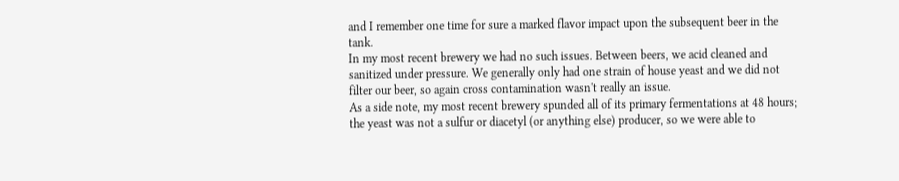and I remember one time for sure a marked flavor impact upon the subsequent beer in the tank.
In my most recent brewery we had no such issues. Between beers, we acid cleaned and sanitized under pressure. We generally only had one strain of house yeast and we did not filter our beer, so again cross contamination wasn't really an issue.
As a side note, my most recent brewery spunded all of its primary fermentations at 48 hours; the yeast was not a sulfur or diacetyl (or anything else) producer, so we were able to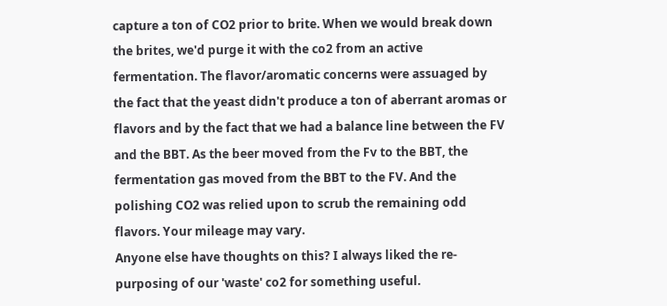capture a ton of CO2 prior to brite. When we would break down the brites, we'd purge it with the co2 from an active fermentation. The flavor/aromatic concerns were assuaged by the fact that the yeast didn't produce a ton of aberrant aromas or flavors and by the fact that we had a balance line between the FV and the BBT. As the beer moved from the Fv to the BBT, the fermentation gas moved from the BBT to the FV. And the polishing CO2 was relied upon to scrub the remaining odd flavors. Your mileage may vary.
Anyone else have thoughts on this? I always liked the re-purposing of our 'waste' co2 for something useful.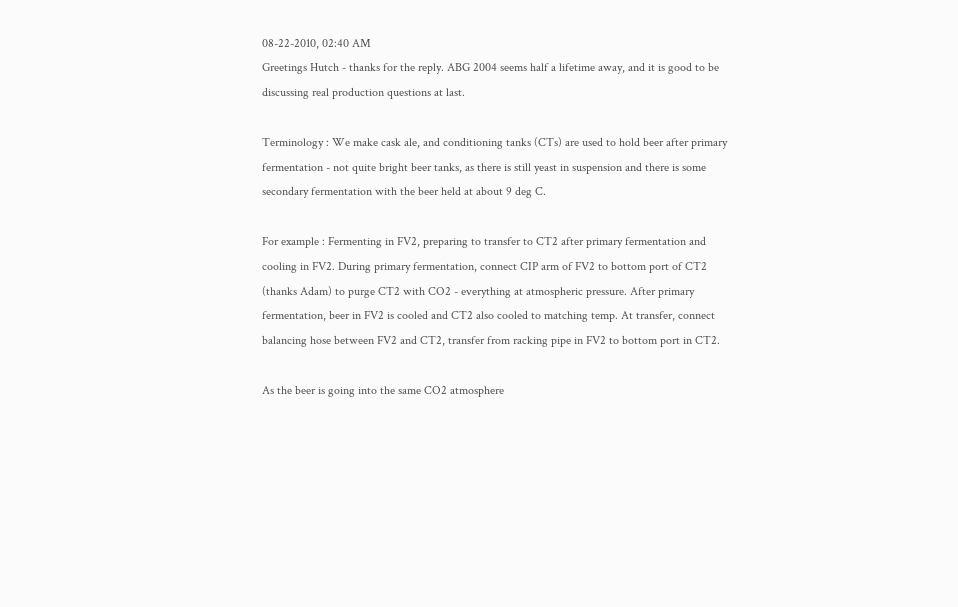08-22-2010, 02:40 AM
Greetings Hutch - thanks for the reply. ABG 2004 seems half a lifetime away, and it is good to be discussing real production questions at last.

Terminology : We make cask ale, and conditioning tanks (CTs) are used to hold beer after primary fermentation - not quite bright beer tanks, as there is still yeast in suspension and there is some secondary fermentation with the beer held at about 9 deg C.

For example : Fermenting in FV2, preparing to transfer to CT2 after primary fermentation and cooling in FV2. During primary fermentation, connect CIP arm of FV2 to bottom port of CT2 (thanks Adam) to purge CT2 with CO2 - everything at atmospheric pressure. After primary fermentation, beer in FV2 is cooled and CT2 also cooled to matching temp. At transfer, connect balancing hose between FV2 and CT2, transfer from racking pipe in FV2 to bottom port in CT2.

As the beer is going into the same CO2 atmosphere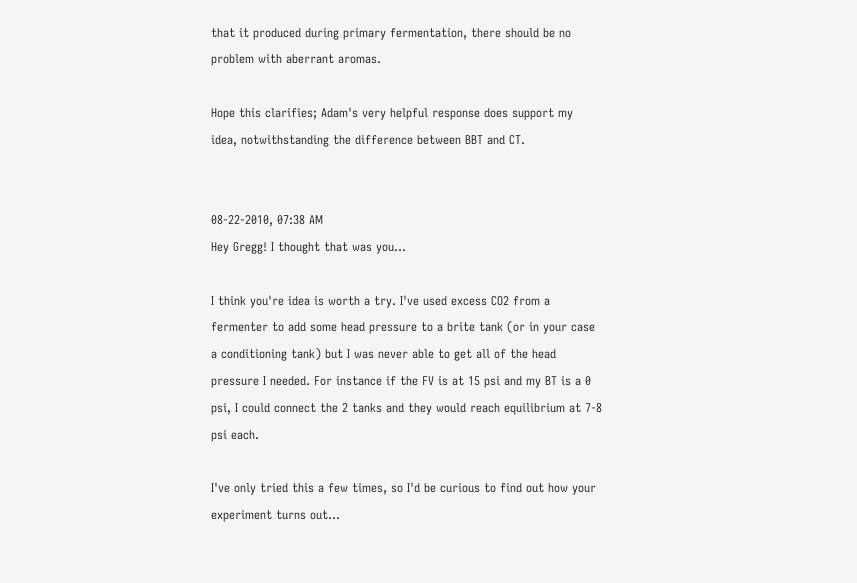that it produced during primary fermentation, there should be no problem with aberrant aromas.

Hope this clarifies; Adam's very helpful response does support my idea, notwithstanding the difference between BBT and CT.


08-22-2010, 07:38 AM
Hey Gregg! I thought that was you...

I think you're idea is worth a try. I've used excess CO2 from a fermenter to add some head pressure to a brite tank (or in your case a conditioning tank) but I was never able to get all of the head pressure I needed. For instance if the FV is at 15 psi and my BT is a 0 psi, I could connect the 2 tanks and they would reach equilibrium at 7-8 psi each.

I've only tried this a few times, so I'd be curious to find out how your experiment turns out...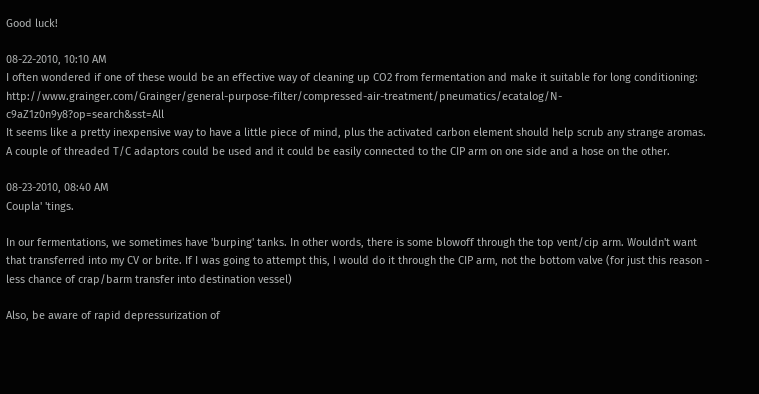Good luck!

08-22-2010, 10:10 AM
I often wondered if one of these would be an effective way of cleaning up CO2 from fermentation and make it suitable for long conditioning: http://www.grainger.com/Grainger/general-purpose-filter/compressed-air-treatment/pneumatics/ecatalog/N-c9aZ1z0n9y8?op=search&sst=All
It seems like a pretty inexpensive way to have a little piece of mind, plus the activated carbon element should help scrub any strange aromas. A couple of threaded T/C adaptors could be used and it could be easily connected to the CIP arm on one side and a hose on the other.

08-23-2010, 08:40 AM
Coupla' 'tings.

In our fermentations, we sometimes have 'burping' tanks. In other words, there is some blowoff through the top vent/cip arm. Wouldn't want that transferred into my CV or brite. If I was going to attempt this, I would do it through the CIP arm, not the bottom valve (for just this reason - less chance of crap/barm transfer into destination vessel)

Also, be aware of rapid depressurization of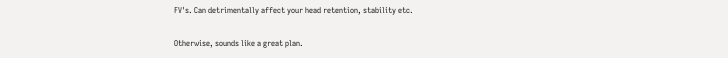FV's. Can detrimentally affect your head retention, stability etc.

Otherwise, sounds like a great plan.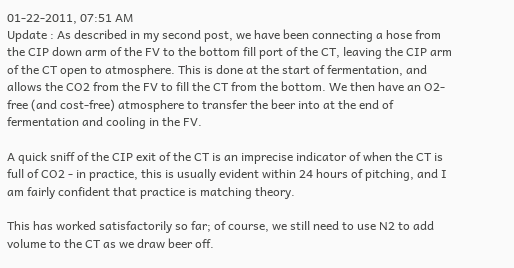01-22-2011, 07:51 AM
Update : As described in my second post, we have been connecting a hose from the CIP down arm of the FV to the bottom fill port of the CT, leaving the CIP arm of the CT open to atmosphere. This is done at the start of fermentation, and allows the CO2 from the FV to fill the CT from the bottom. We then have an O2-free (and cost-free) atmosphere to transfer the beer into at the end of fermentation and cooling in the FV.

A quick sniff of the CIP exit of the CT is an imprecise indicator of when the CT is full of CO2 - in practice, this is usually evident within 24 hours of pitching, and I am fairly confident that practice is matching theory.

This has worked satisfactorily so far; of course, we still need to use N2 to add volume to the CT as we draw beer off.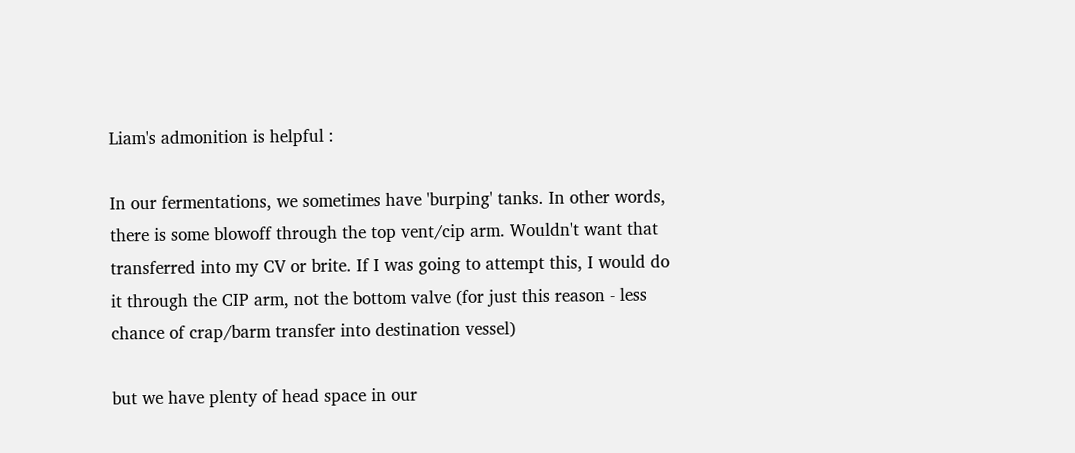Liam's admonition is helpful :

In our fermentations, we sometimes have 'burping' tanks. In other words, there is some blowoff through the top vent/cip arm. Wouldn't want that transferred into my CV or brite. If I was going to attempt this, I would do it through the CIP arm, not the bottom valve (for just this reason - less chance of crap/barm transfer into destination vessel)

but we have plenty of head space in our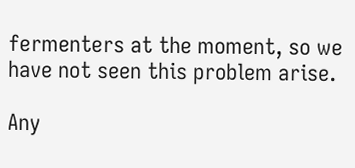fermenters at the moment, so we have not seen this problem arise.

Any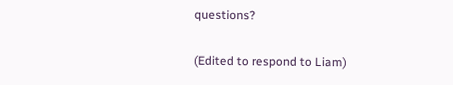questions?

(Edited to respond to Liam)